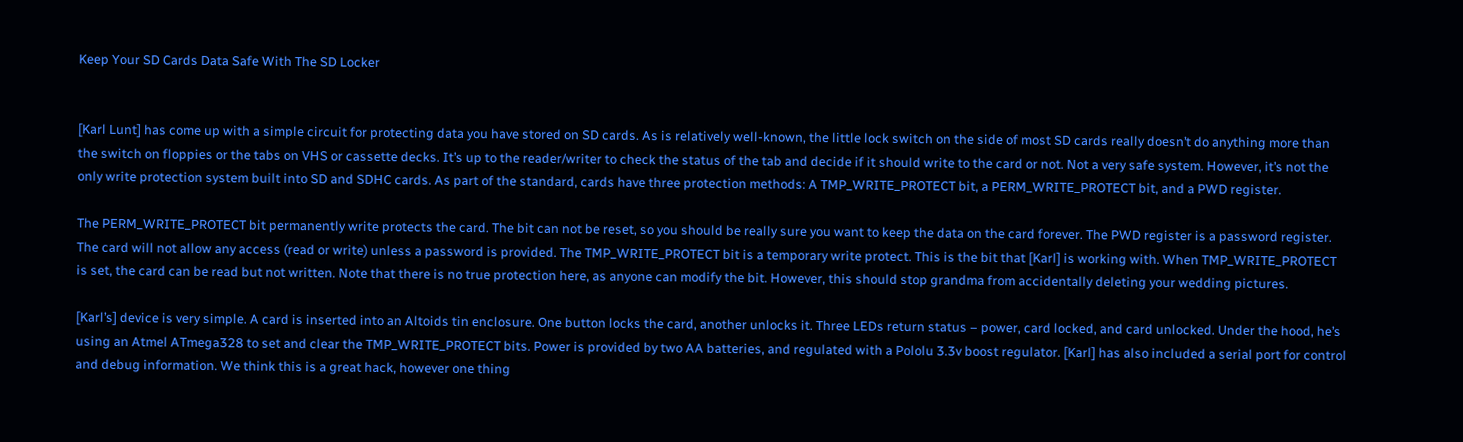Keep Your SD Cards Data Safe With The SD Locker


[Karl Lunt] has come up with a simple circuit for protecting data you have stored on SD cards. As is relatively well-known, the little lock switch on the side of most SD cards really doesn’t do anything more than the switch on floppies or the tabs on VHS or cassette decks. It’s up to the reader/writer to check the status of the tab and decide if it should write to the card or not. Not a very safe system. However, it’s not the only write protection system built into SD and SDHC cards. As part of the standard, cards have three protection methods: A TMP_WRITE_PROTECT bit, a PERM_WRITE_PROTECT bit, and a PWD register.

The PERM_WRITE_PROTECT bit permanently write protects the card. The bit can not be reset, so you should be really sure you want to keep the data on the card forever. The PWD register is a password register. The card will not allow any access (read or write) unless a password is provided. The TMP_WRITE_PROTECT bit is a temporary write protect. This is the bit that [Karl] is working with. When TMP_WRITE_PROTECT is set, the card can be read but not written. Note that there is no true protection here, as anyone can modify the bit. However, this should stop grandma from accidentally deleting your wedding pictures.

[Karl’s] device is very simple. A card is inserted into an Altoids tin enclosure. One button locks the card, another unlocks it. Three LEDs return status – power, card locked, and card unlocked. Under the hood, he’s using an Atmel ATmega328 to set and clear the TMP_WRITE_PROTECT bits. Power is provided by two AA batteries, and regulated with a Pololu 3.3v boost regulator. [Karl] has also included a serial port for control and debug information. We think this is a great hack, however one thing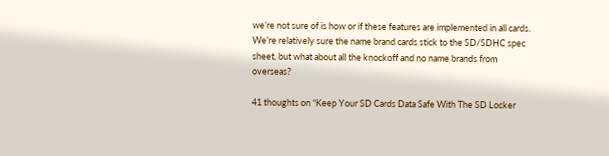we’re not sure of is how or if these features are implemented in all cards. We’re relatively sure the name brand cards stick to the SD/SDHC spec sheet, but what about all the knockoff and no name brands from overseas?

41 thoughts on “Keep Your SD Cards Data Safe With The SD Locker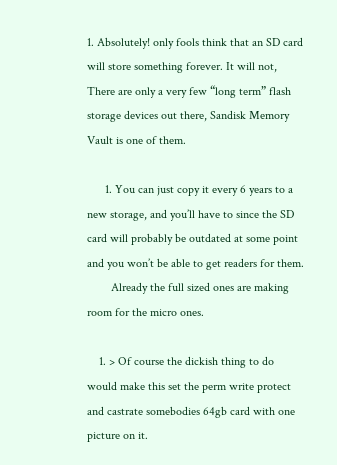1. Absolutely! only fools think that an SD card will store something forever. It will not, There are only a very few “long term” flash storage devices out there, Sandisk Memory Vault is one of them.

      1. You can just copy it every 6 years to a new storage, and you’ll have to since the SD card will probably be outdated at some point and you won’t be able to get readers for them.
        Already the full sized ones are making room for the micro ones.

    1. > Of course the dickish thing to do would make this set the perm write protect and castrate somebodies 64gb card with one picture on it.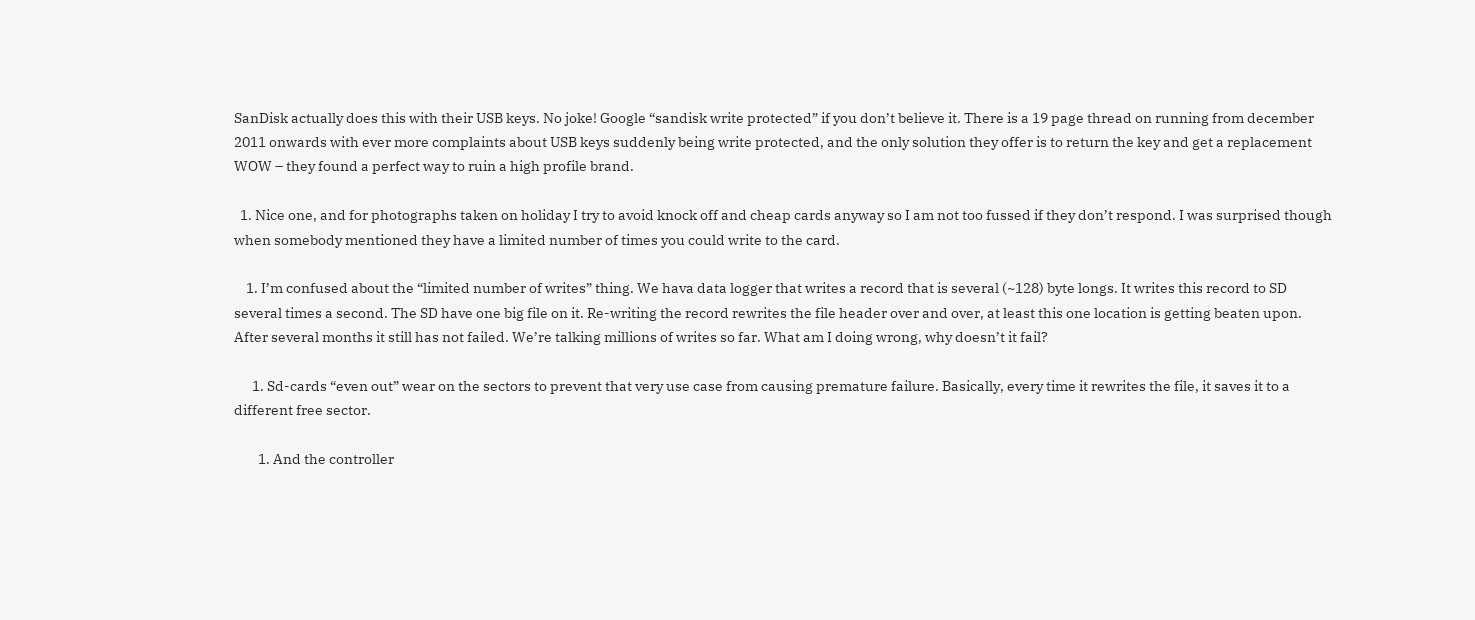SanDisk actually does this with their USB keys. No joke! Google “sandisk write protected” if you don’t believe it. There is a 19 page thread on running from december 2011 onwards with ever more complaints about USB keys suddenly being write protected, and the only solution they offer is to return the key and get a replacement WOW – they found a perfect way to ruin a high profile brand.

  1. Nice one, and for photographs taken on holiday I try to avoid knock off and cheap cards anyway so I am not too fussed if they don’t respond. I was surprised though when somebody mentioned they have a limited number of times you could write to the card.

    1. I’m confused about the “limited number of writes” thing. We hava data logger that writes a record that is several (~128) byte longs. It writes this record to SD several times a second. The SD have one big file on it. Re-writing the record rewrites the file header over and over, at least this one location is getting beaten upon. After several months it still has not failed. We’re talking millions of writes so far. What am I doing wrong, why doesn’t it fail?

      1. Sd-cards “even out” wear on the sectors to prevent that very use case from causing premature failure. Basically, every time it rewrites the file, it saves it to a different free sector.

        1. And the controller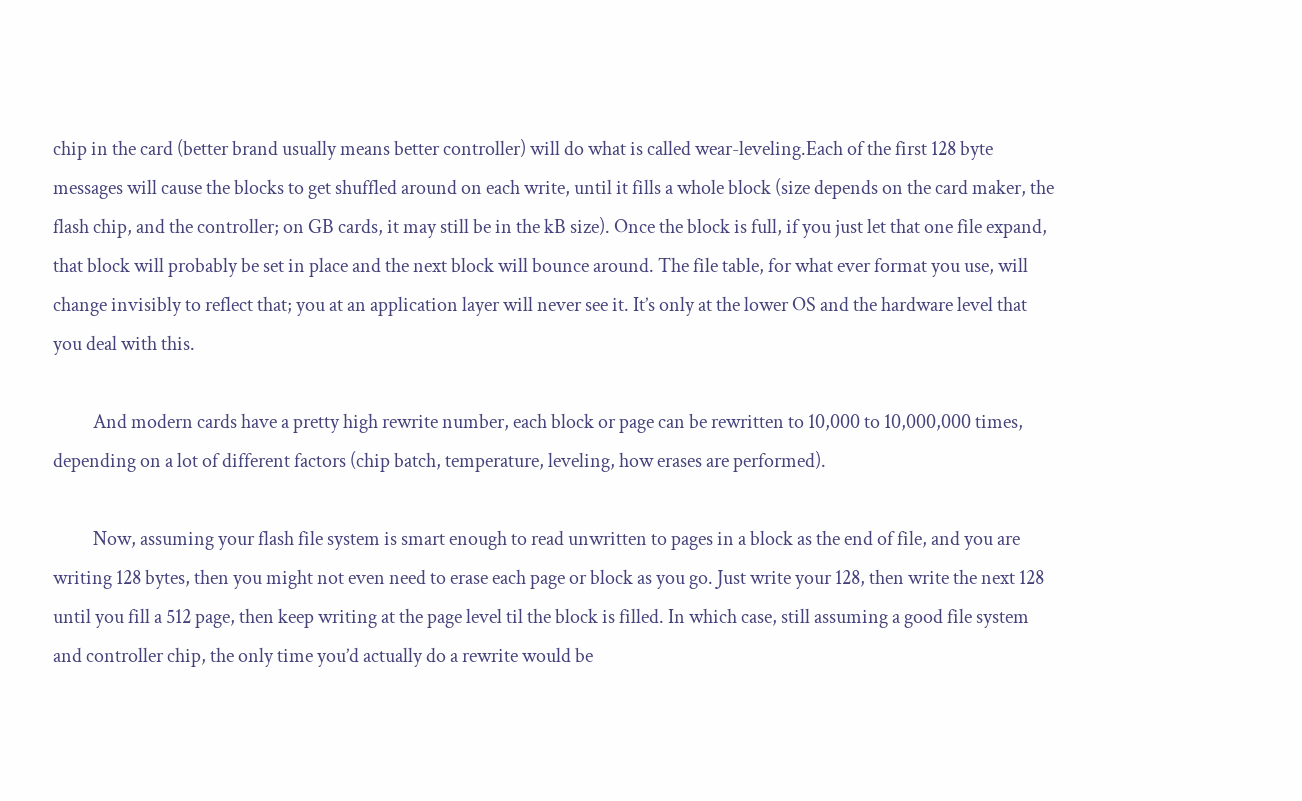chip in the card (better brand usually means better controller) will do what is called wear-leveling.Each of the first 128 byte messages will cause the blocks to get shuffled around on each write, until it fills a whole block (size depends on the card maker, the flash chip, and the controller; on GB cards, it may still be in the kB size). Once the block is full, if you just let that one file expand, that block will probably be set in place and the next block will bounce around. The file table, for what ever format you use, will change invisibly to reflect that; you at an application layer will never see it. It’s only at the lower OS and the hardware level that you deal with this.

          And modern cards have a pretty high rewrite number, each block or page can be rewritten to 10,000 to 10,000,000 times, depending on a lot of different factors (chip batch, temperature, leveling, how erases are performed).

          Now, assuming your flash file system is smart enough to read unwritten to pages in a block as the end of file, and you are writing 128 bytes, then you might not even need to erase each page or block as you go. Just write your 128, then write the next 128 until you fill a 512 page, then keep writing at the page level til the block is filled. In which case, still assuming a good file system and controller chip, the only time you’d actually do a rewrite would be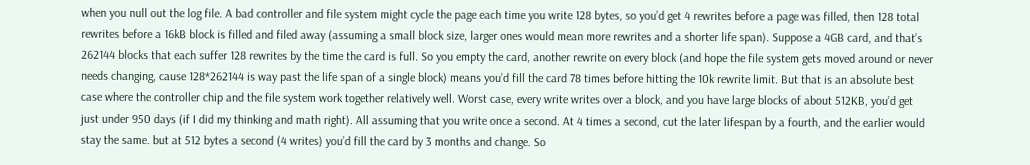when you null out the log file. A bad controller and file system might cycle the page each time you write 128 bytes, so you’d get 4 rewrites before a page was filled, then 128 total rewrites before a 16kB block is filled and filed away (assuming a small block size, larger ones would mean more rewrites and a shorter life span). Suppose a 4GB card, and that’s 262144 blocks that each suffer 128 rewrites by the time the card is full. So you empty the card, another rewrite on every block (and hope the file system gets moved around or never needs changing, cause 128*262144 is way past the life span of a single block) means you’d fill the card 78 times before hitting the 10k rewrite limit. But that is an absolute best case where the controller chip and the file system work together relatively well. Worst case, every write writes over a block, and you have large blocks of about 512KB, you’d get just under 950 days (if I did my thinking and math right). All assuming that you write once a second. At 4 times a second, cut the later lifespan by a fourth, and the earlier would stay the same. but at 512 bytes a second (4 writes) you’d fill the card by 3 months and change. So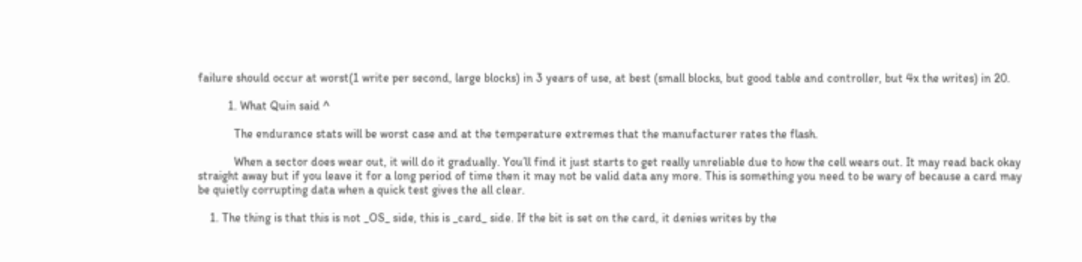failure should occur at worst(1 write per second, large blocks) in 3 years of use, at best (small blocks, but good table and controller, but 4x the writes) in 20.

          1. What Quin said ^

            The endurance stats will be worst case and at the temperature extremes that the manufacturer rates the flash.

            When a sector does wear out, it will do it gradually. You’ll find it just starts to get really unreliable due to how the cell wears out. It may read back okay straight away but if you leave it for a long period of time then it may not be valid data any more. This is something you need to be wary of because a card may be quietly corrupting data when a quick test gives the all clear.

    1. The thing is that this is not _OS_ side, this is _card_ side. If the bit is set on the card, it denies writes by the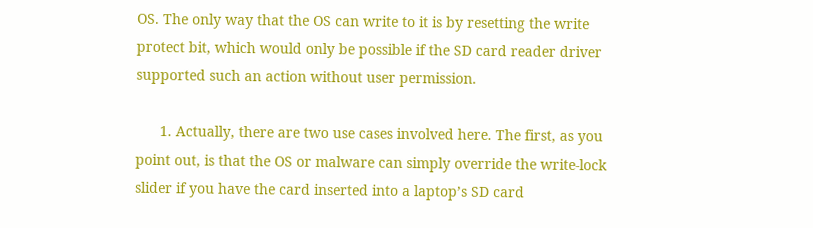OS. The only way that the OS can write to it is by resetting the write protect bit, which would only be possible if the SD card reader driver supported such an action without user permission.

      1. Actually, there are two use cases involved here. The first, as you point out, is that the OS or malware can simply override the write-lock slider if you have the card inserted into a laptop’s SD card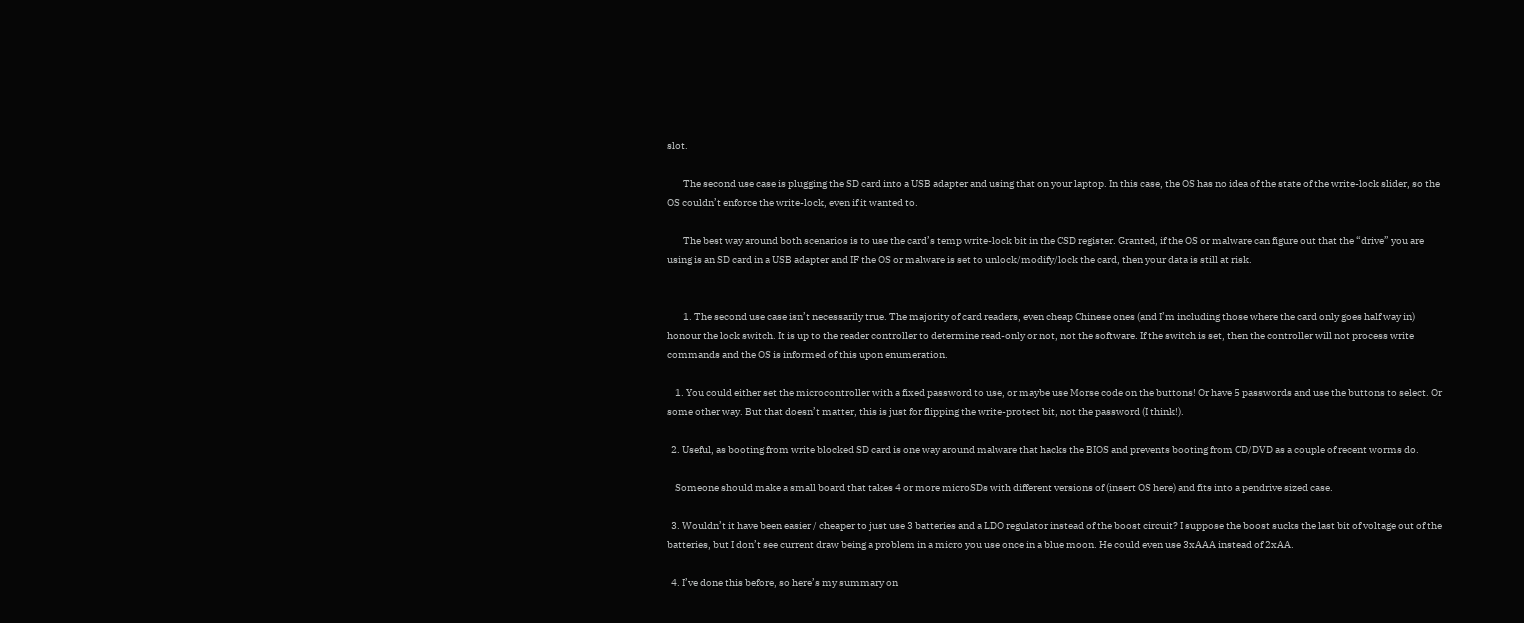slot.

        The second use case is plugging the SD card into a USB adapter and using that on your laptop. In this case, the OS has no idea of the state of the write-lock slider, so the OS couldn’t enforce the write-lock, even if it wanted to.

        The best way around both scenarios is to use the card’s temp write-lock bit in the CSD register. Granted, if the OS or malware can figure out that the “drive” you are using is an SD card in a USB adapter and IF the OS or malware is set to unlock/modify/lock the card, then your data is still at risk.


        1. The second use case isn’t necessarily true. The majority of card readers, even cheap Chinese ones (and I’m including those where the card only goes half way in) honour the lock switch. It is up to the reader controller to determine read-only or not, not the software. If the switch is set, then the controller will not process write commands and the OS is informed of this upon enumeration.

    1. You could either set the microcontroller with a fixed password to use, or maybe use Morse code on the buttons! Or have 5 passwords and use the buttons to select. Or some other way. But that doesn’t matter, this is just for flipping the write-protect bit, not the password (I think!).

  2. Useful, as booting from write blocked SD card is one way around malware that hacks the BIOS and prevents booting from CD/DVD as a couple of recent worms do.

    Someone should make a small board that takes 4 or more microSDs with different versions of (insert OS here) and fits into a pendrive sized case.

  3. Wouldn’t it have been easier / cheaper to just use 3 batteries and a LDO regulator instead of the boost circuit? I suppose the boost sucks the last bit of voltage out of the batteries, but I don’t see current draw being a problem in a micro you use once in a blue moon. He could even use 3xAAA instead of 2xAA.

  4. I’ve done this before, so here’s my summary on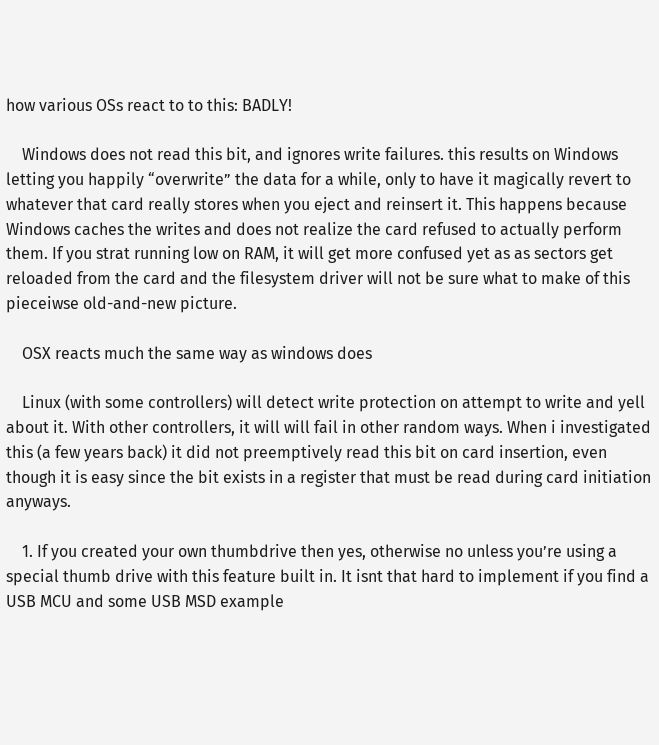how various OSs react to to this: BADLY!

    Windows does not read this bit, and ignores write failures. this results on Windows letting you happily “overwrite” the data for a while, only to have it magically revert to whatever that card really stores when you eject and reinsert it. This happens because Windows caches the writes and does not realize the card refused to actually perform them. If you strat running low on RAM, it will get more confused yet as as sectors get reloaded from the card and the filesystem driver will not be sure what to make of this pieceiwse old-and-new picture.

    OSX reacts much the same way as windows does

    Linux (with some controllers) will detect write protection on attempt to write and yell about it. With other controllers, it will will fail in other random ways. When i investigated this (a few years back) it did not preemptively read this bit on card insertion, even though it is easy since the bit exists in a register that must be read during card initiation anyways.

    1. If you created your own thumbdrive then yes, otherwise no unless you’re using a special thumb drive with this feature built in. It isnt that hard to implement if you find a USB MCU and some USB MSD example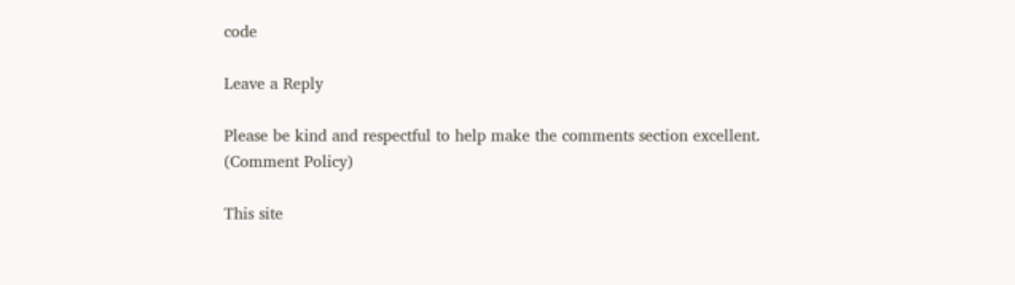code

Leave a Reply

Please be kind and respectful to help make the comments section excellent. (Comment Policy)

This site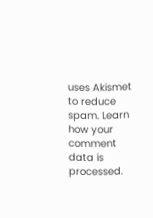uses Akismet to reduce spam. Learn how your comment data is processed.